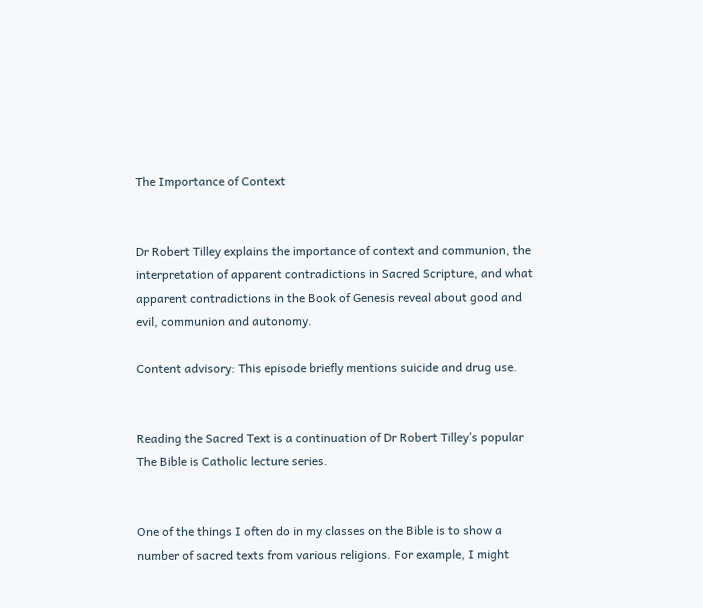The Importance of Context


Dr Robert Tilley explains the importance of context and communion, the interpretation of apparent contradictions in Sacred Scripture, and what apparent contradictions in the Book of Genesis reveal about good and evil, communion and autonomy.

Content advisory: This episode briefly mentions suicide and drug use.


Reading the Sacred Text is a continuation of Dr Robert Tilley’s popular The Bible is Catholic lecture series.


One of the things I often do in my classes on the Bible is to show a number of sacred texts from various religions. For example, I might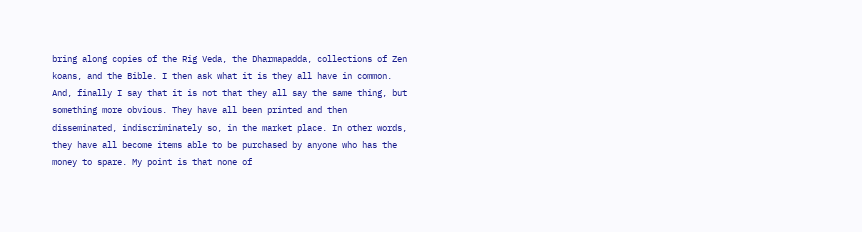bring along copies of the Rig Veda, the Dharmapadda, collections of Zen koans, and the Bible. I then ask what it is they all have in common. And, finally I say that it is not that they all say the same thing, but something more obvious. They have all been printed and then disseminated, indiscriminately so, in the market place. In other words, they have all become items able to be purchased by anyone who has the money to spare. My point is that none of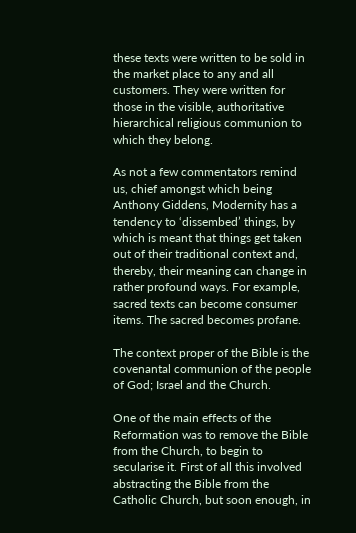these texts were written to be sold in the market place to any and all customers. They were written for those in the visible, authoritative hierarchical religious communion to which they belong.

As not a few commentators remind us, chief amongst which being Anthony Giddens, Modernity has a tendency to ‘dissembed’ things, by which is meant that things get taken out of their traditional context and, thereby, their meaning can change in rather profound ways. For example, sacred texts can become consumer items. The sacred becomes profane.

The context proper of the Bible is the covenantal communion of the people of God; Israel and the Church.

One of the main effects of the Reformation was to remove the Bible from the Church, to begin to secularise it. First of all this involved abstracting the Bible from the Catholic Church, but soon enough, in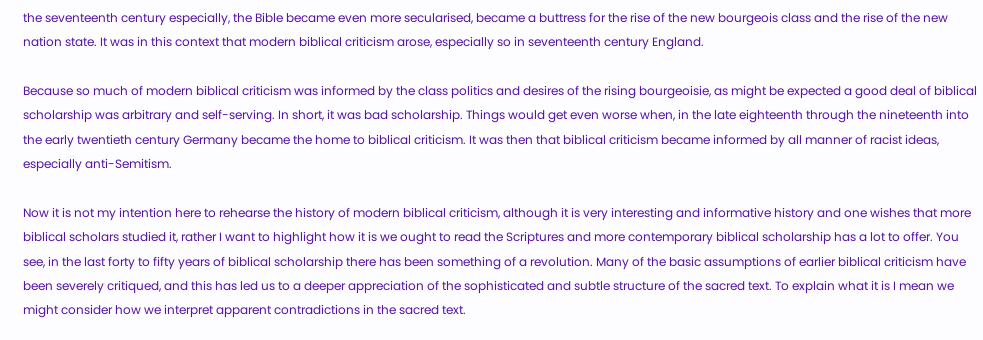the seventeenth century especially, the Bible became even more secularised, became a buttress for the rise of the new bourgeois class and the rise of the new nation state. It was in this context that modern biblical criticism arose, especially so in seventeenth century England.

Because so much of modern biblical criticism was informed by the class politics and desires of the rising bourgeoisie, as might be expected a good deal of biblical scholarship was arbitrary and self-serving. In short, it was bad scholarship. Things would get even worse when, in the late eighteenth through the nineteenth into the early twentieth century Germany became the home to biblical criticism. It was then that biblical criticism became informed by all manner of racist ideas, especially anti-Semitism.

Now it is not my intention here to rehearse the history of modern biblical criticism, although it is very interesting and informative history and one wishes that more biblical scholars studied it, rather I want to highlight how it is we ought to read the Scriptures and more contemporary biblical scholarship has a lot to offer. You see, in the last forty to fifty years of biblical scholarship there has been something of a revolution. Many of the basic assumptions of earlier biblical criticism have been severely critiqued, and this has led us to a deeper appreciation of the sophisticated and subtle structure of the sacred text. To explain what it is I mean we might consider how we interpret apparent contradictions in the sacred text.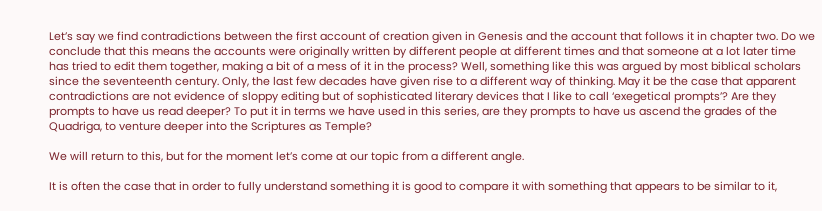Let’s say we find contradictions between the first account of creation given in Genesis and the account that follows it in chapter two. Do we conclude that this means the accounts were originally written by different people at different times and that someone at a lot later time has tried to edit them together, making a bit of a mess of it in the process? Well, something like this was argued by most biblical scholars since the seventeenth century. Only, the last few decades have given rise to a different way of thinking. May it be the case that apparent contradictions are not evidence of sloppy editing but of sophisticated literary devices that I like to call ‘exegetical prompts’? Are they prompts to have us read deeper? To put it in terms we have used in this series, are they prompts to have us ascend the grades of the Quadriga, to venture deeper into the Scriptures as Temple?

We will return to this, but for the moment let’s come at our topic from a different angle.

It is often the case that in order to fully understand something it is good to compare it with something that appears to be similar to it,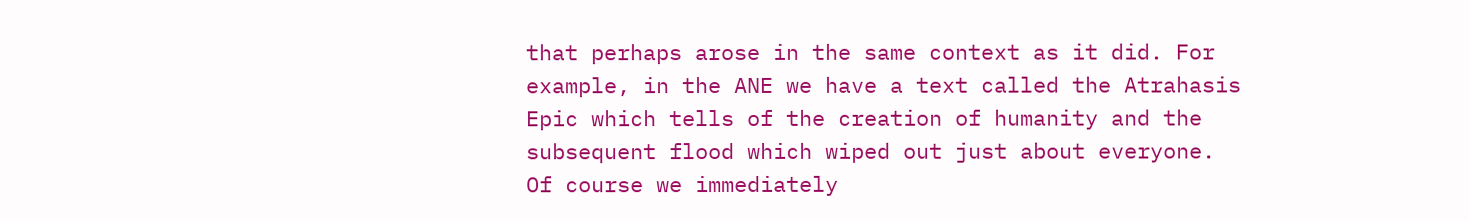that perhaps arose in the same context as it did. For example, in the ANE we have a text called the Atrahasis Epic which tells of the creation of humanity and the subsequent flood which wiped out just about everyone. Of course we immediately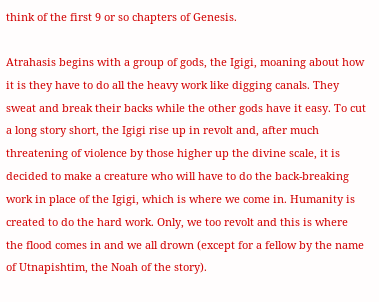think of the first 9 or so chapters of Genesis.

Atrahasis begins with a group of gods, the Igigi, moaning about how it is they have to do all the heavy work like digging canals. They sweat and break their backs while the other gods have it easy. To cut a long story short, the Igigi rise up in revolt and, after much threatening of violence by those higher up the divine scale, it is decided to make a creature who will have to do the back-breaking work in place of the Igigi, which is where we come in. Humanity is created to do the hard work. Only, we too revolt and this is where the flood comes in and we all drown (except for a fellow by the name of Utnapishtim, the Noah of the story).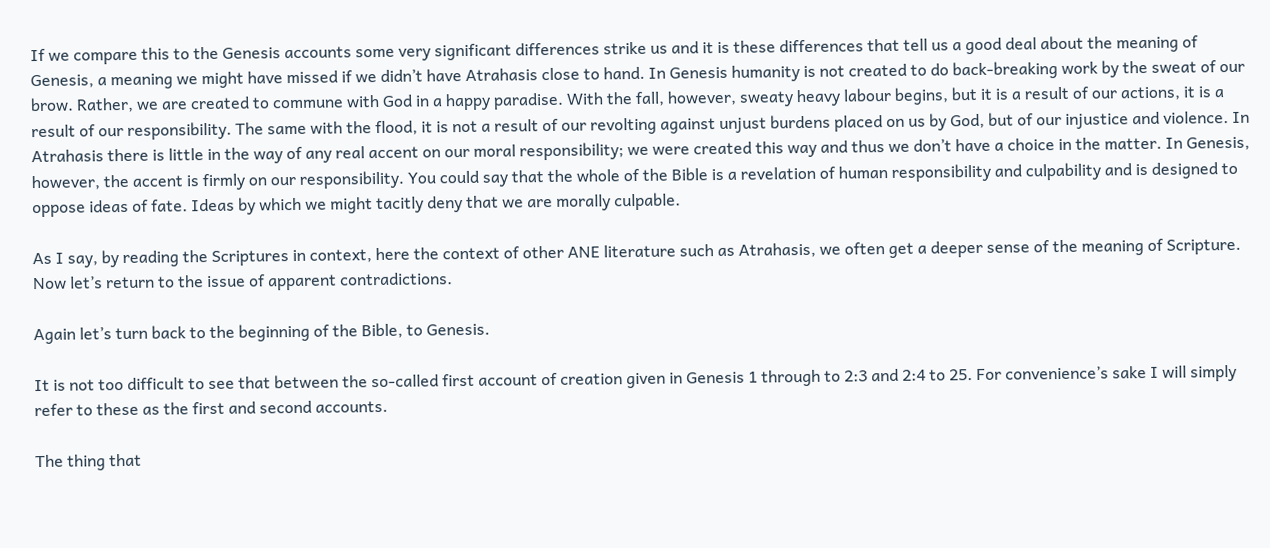If we compare this to the Genesis accounts some very significant differences strike us and it is these differences that tell us a good deal about the meaning of Genesis, a meaning we might have missed if we didn’t have Atrahasis close to hand. In Genesis humanity is not created to do back-breaking work by the sweat of our brow. Rather, we are created to commune with God in a happy paradise. With the fall, however, sweaty heavy labour begins, but it is a result of our actions, it is a result of our responsibility. The same with the flood, it is not a result of our revolting against unjust burdens placed on us by God, but of our injustice and violence. In Atrahasis there is little in the way of any real accent on our moral responsibility; we were created this way and thus we don’t have a choice in the matter. In Genesis, however, the accent is firmly on our responsibility. You could say that the whole of the Bible is a revelation of human responsibility and culpability and is designed to oppose ideas of fate. Ideas by which we might tacitly deny that we are morally culpable.

As I say, by reading the Scriptures in context, here the context of other ANE literature such as Atrahasis, we often get a deeper sense of the meaning of Scripture. Now let’s return to the issue of apparent contradictions.

Again let’s turn back to the beginning of the Bible, to Genesis.

It is not too difficult to see that between the so-called first account of creation given in Genesis 1 through to 2:3 and 2:4 to 25. For convenience’s sake I will simply refer to these as the first and second accounts.

The thing that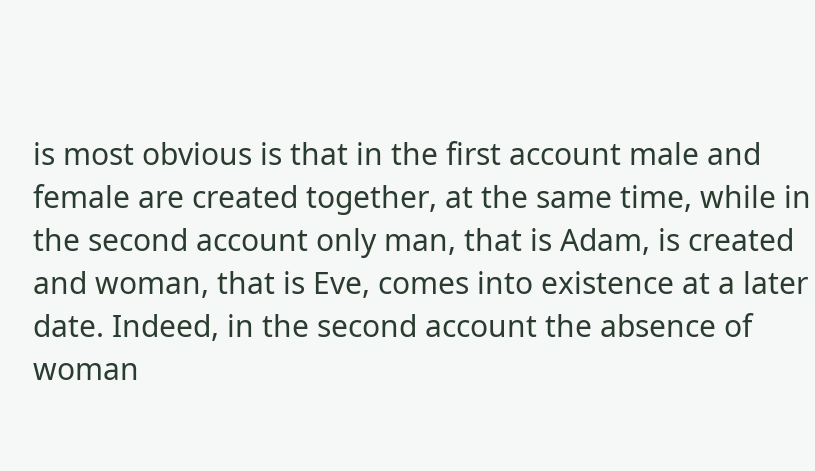is most obvious is that in the first account male and female are created together, at the same time, while in the second account only man, that is Adam, is created and woman, that is Eve, comes into existence at a later date. Indeed, in the second account the absence of woman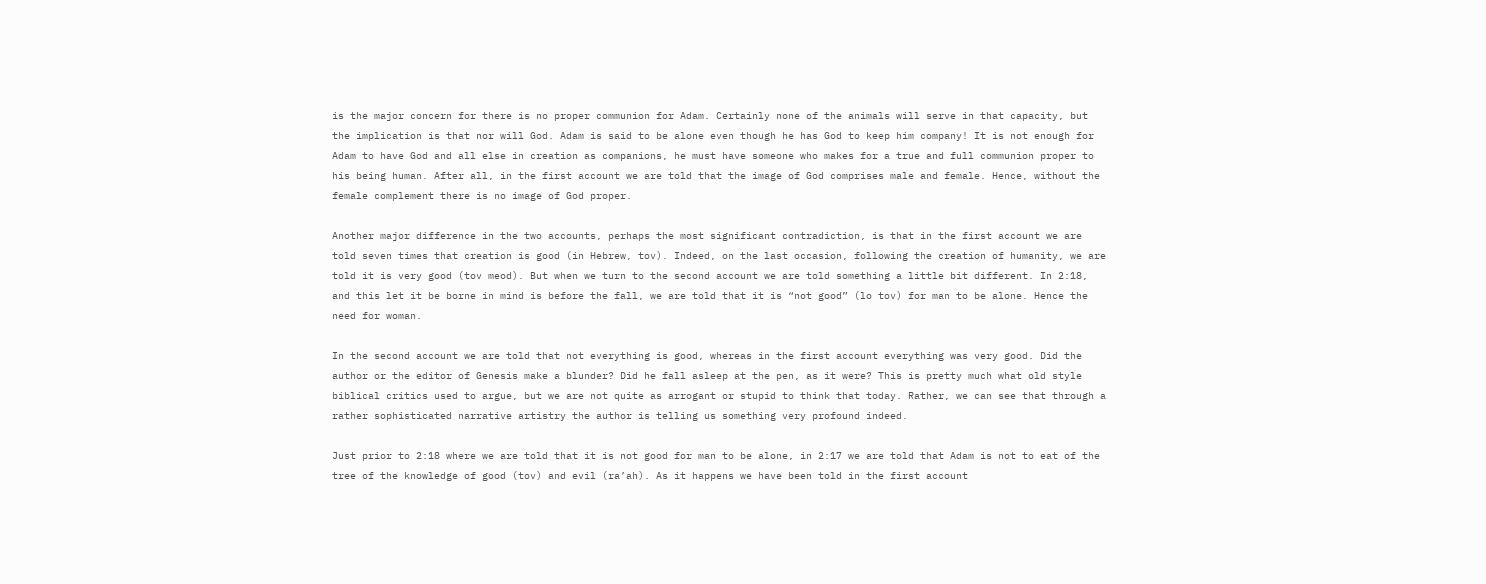is the major concern for there is no proper communion for Adam. Certainly none of the animals will serve in that capacity, but the implication is that nor will God. Adam is said to be alone even though he has God to keep him company! It is not enough for Adam to have God and all else in creation as companions, he must have someone who makes for a true and full communion proper to his being human. After all, in the first account we are told that the image of God comprises male and female. Hence, without the female complement there is no image of God proper.

Another major difference in the two accounts, perhaps the most significant contradiction, is that in the first account we are told seven times that creation is good (in Hebrew, tov). Indeed, on the last occasion, following the creation of humanity, we are told it is very good (tov meod). But when we turn to the second account we are told something a little bit different. In 2:18, and this let it be borne in mind is before the fall, we are told that it is “not good” (lo tov) for man to be alone. Hence the need for woman.

In the second account we are told that not everything is good, whereas in the first account everything was very good. Did the author or the editor of Genesis make a blunder? Did he fall asleep at the pen, as it were? This is pretty much what old style biblical critics used to argue, but we are not quite as arrogant or stupid to think that today. Rather, we can see that through a rather sophisticated narrative artistry the author is telling us something very profound indeed.

Just prior to 2:18 where we are told that it is not good for man to be alone, in 2:17 we are told that Adam is not to eat of the tree of the knowledge of good (tov) and evil (ra’ah). As it happens we have been told in the first account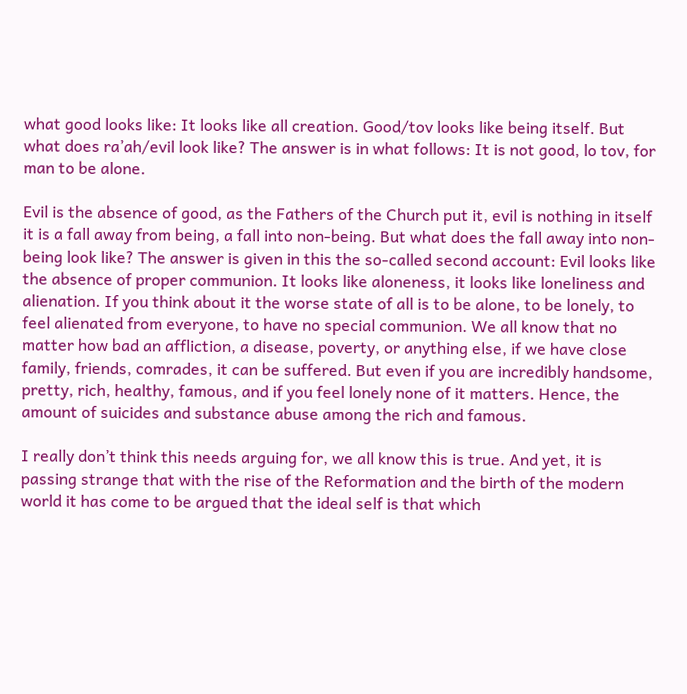what good looks like: It looks like all creation. Good/tov looks like being itself. But what does ra’ah/evil look like? The answer is in what follows: It is not good, lo tov, for man to be alone.

Evil is the absence of good, as the Fathers of the Church put it, evil is nothing in itself it is a fall away from being, a fall into non-being. But what does the fall away into non-being look like? The answer is given in this the so-called second account: Evil looks like the absence of proper communion. It looks like aloneness, it looks like loneliness and alienation. If you think about it the worse state of all is to be alone, to be lonely, to feel alienated from everyone, to have no special communion. We all know that no matter how bad an affliction, a disease, poverty, or anything else, if we have close family, friends, comrades, it can be suffered. But even if you are incredibly handsome, pretty, rich, healthy, famous, and if you feel lonely none of it matters. Hence, the amount of suicides and substance abuse among the rich and famous.

I really don’t think this needs arguing for, we all know this is true. And yet, it is passing strange that with the rise of the Reformation and the birth of the modern world it has come to be argued that the ideal self is that which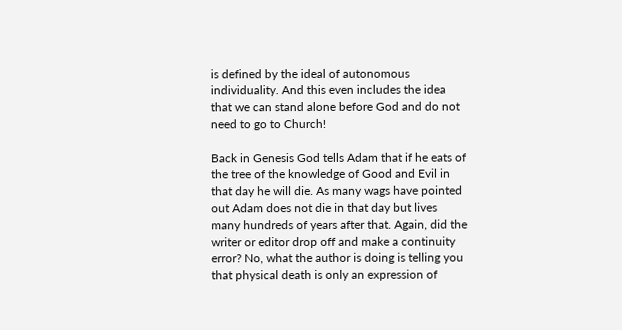is defined by the ideal of autonomous individuality. And this even includes the idea that we can stand alone before God and do not need to go to Church!

Back in Genesis God tells Adam that if he eats of the tree of the knowledge of Good and Evil in that day he will die. As many wags have pointed out Adam does not die in that day but lives many hundreds of years after that. Again, did the writer or editor drop off and make a continuity error? No, what the author is doing is telling you that physical death is only an expression of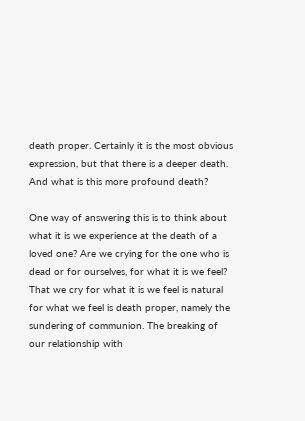death proper. Certainly it is the most obvious expression, but that there is a deeper death. And what is this more profound death?

One way of answering this is to think about what it is we experience at the death of a loved one? Are we crying for the one who is dead or for ourselves, for what it is we feel? That we cry for what it is we feel is natural for what we feel is death proper, namely the sundering of communion. The breaking of our relationship with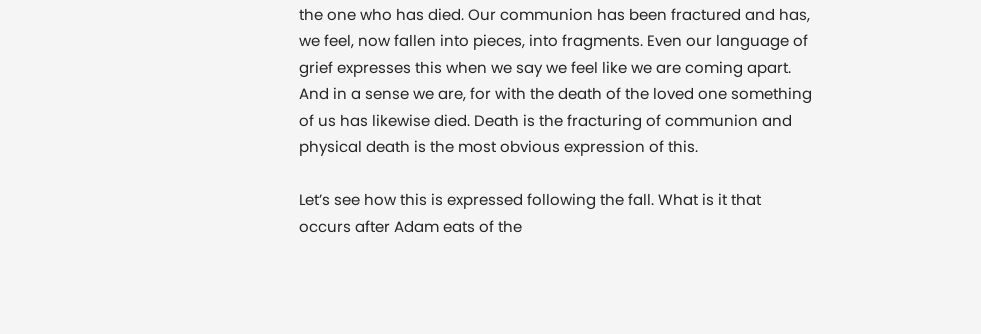the one who has died. Our communion has been fractured and has, we feel, now fallen into pieces, into fragments. Even our language of grief expresses this when we say we feel like we are coming apart. And in a sense we are, for with the death of the loved one something of us has likewise died. Death is the fracturing of communion and physical death is the most obvious expression of this.

Let’s see how this is expressed following the fall. What is it that occurs after Adam eats of the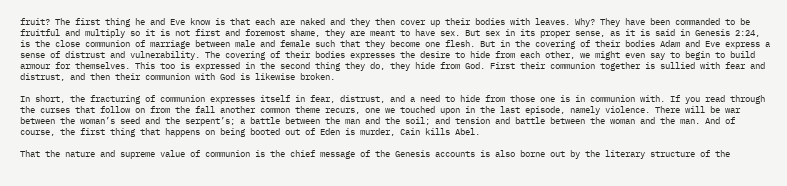fruit? The first thing he and Eve know is that each are naked and they then cover up their bodies with leaves. Why? They have been commanded to be fruitful and multiply so it is not first and foremost shame, they are meant to have sex. But sex in its proper sense, as it is said in Genesis 2:24, is the close communion of marriage between male and female such that they become one flesh. But in the covering of their bodies Adam and Eve express a sense of distrust and vulnerability. The covering of their bodies expresses the desire to hide from each other, we might even say to begin to build armour for themselves. This too is expressed in the second thing they do, they hide from God. First their communion together is sullied with fear and distrust, and then their communion with God is likewise broken.

In short, the fracturing of communion expresses itself in fear, distrust, and a need to hide from those one is in communion with. If you read through the curses that follow on from the fall another common theme recurs, one we touched upon in the last episode, namely violence. There will be war between the woman’s seed and the serpent’s; a battle between the man and the soil; and tension and battle between the woman and the man. And of course, the first thing that happens on being booted out of Eden is murder, Cain kills Abel.

That the nature and supreme value of communion is the chief message of the Genesis accounts is also borne out by the literary structure of the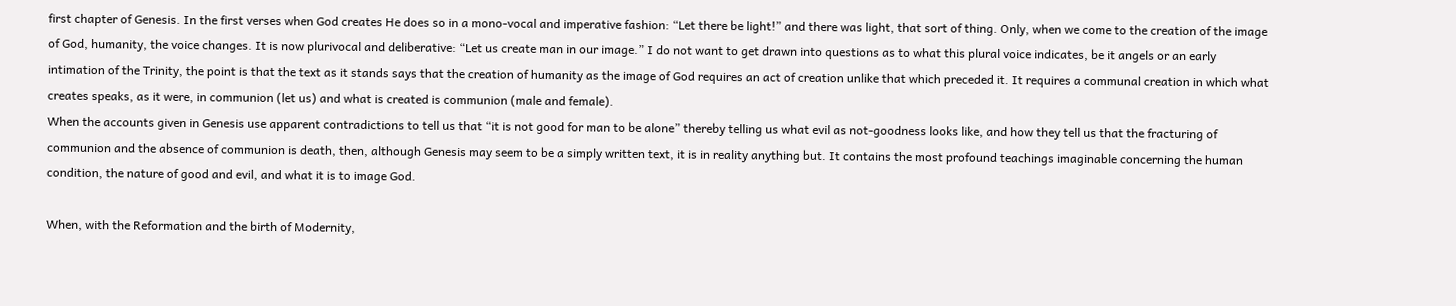first chapter of Genesis. In the first verses when God creates He does so in a mono-vocal and imperative fashion: “Let there be light!” and there was light, that sort of thing. Only, when we come to the creation of the image of God, humanity, the voice changes. It is now plurivocal and deliberative: “Let us create man in our image.” I do not want to get drawn into questions as to what this plural voice indicates, be it angels or an early intimation of the Trinity, the point is that the text as it stands says that the creation of humanity as the image of God requires an act of creation unlike that which preceded it. It requires a communal creation in which what creates speaks, as it were, in communion (let us) and what is created is communion (male and female).
When the accounts given in Genesis use apparent contradictions to tell us that “it is not good for man to be alone” thereby telling us what evil as not-goodness looks like, and how they tell us that the fracturing of communion and the absence of communion is death, then, although Genesis may seem to be a simply written text, it is in reality anything but. It contains the most profound teachings imaginable concerning the human condition, the nature of good and evil, and what it is to image God.

When, with the Reformation and the birth of Modernity,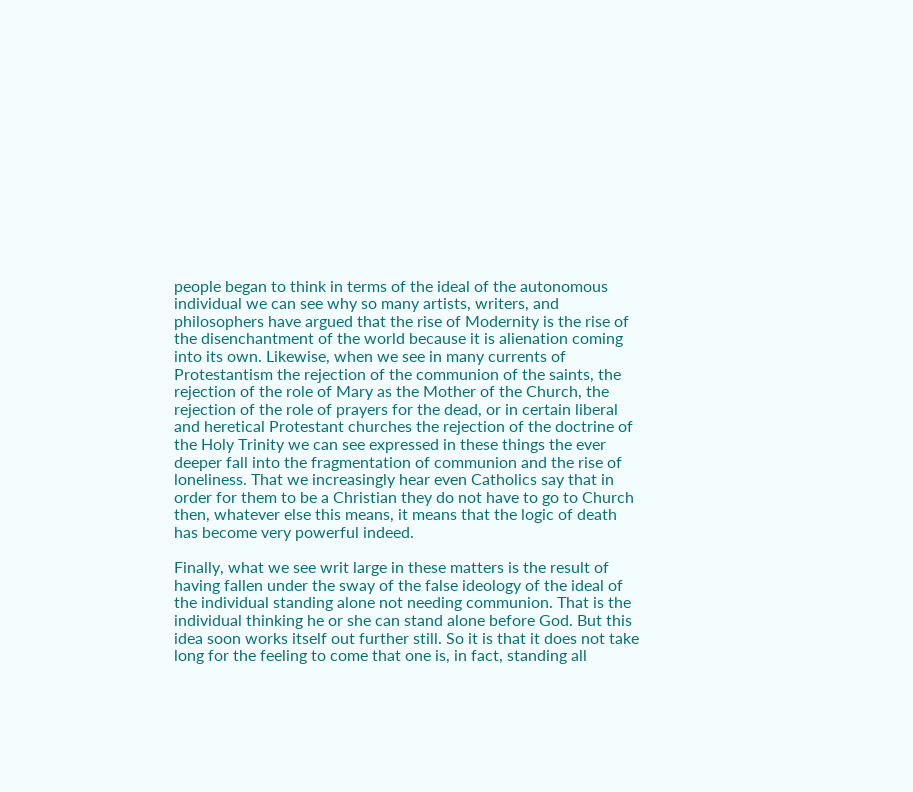people began to think in terms of the ideal of the autonomous individual we can see why so many artists, writers, and philosophers have argued that the rise of Modernity is the rise of the disenchantment of the world because it is alienation coming into its own. Likewise, when we see in many currents of Protestantism the rejection of the communion of the saints, the rejection of the role of Mary as the Mother of the Church, the rejection of the role of prayers for the dead, or in certain liberal and heretical Protestant churches the rejection of the doctrine of the Holy Trinity we can see expressed in these things the ever deeper fall into the fragmentation of communion and the rise of loneliness. That we increasingly hear even Catholics say that in order for them to be a Christian they do not have to go to Church then, whatever else this means, it means that the logic of death has become very powerful indeed.

Finally, what we see writ large in these matters is the result of having fallen under the sway of the false ideology of the ideal of the individual standing alone not needing communion. That is the individual thinking he or she can stand alone before God. But this idea soon works itself out further still. So it is that it does not take long for the feeling to come that one is, in fact, standing all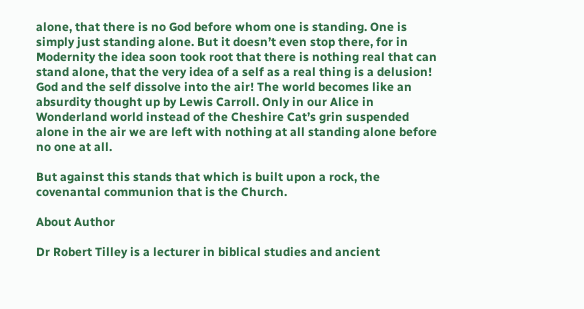alone, that there is no God before whom one is standing. One is simply just standing alone. But it doesn’t even stop there, for in Modernity the idea soon took root that there is nothing real that can stand alone, that the very idea of a self as a real thing is a delusion! God and the self dissolve into the air! The world becomes like an absurdity thought up by Lewis Carroll. Only in our Alice in Wonderland world instead of the Cheshire Cat’s grin suspended alone in the air we are left with nothing at all standing alone before no one at all.

But against this stands that which is built upon a rock, the covenantal communion that is the Church.

About Author

Dr Robert Tilley is a lecturer in biblical studies and ancient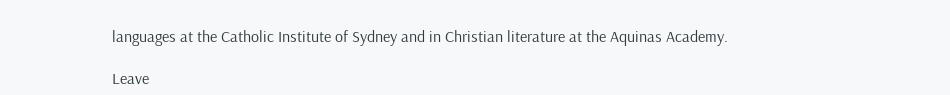languages at the Catholic Institute of Sydney and in Christian literature at the Aquinas Academy.

Leave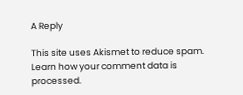A Reply

This site uses Akismet to reduce spam. Learn how your comment data is processed.